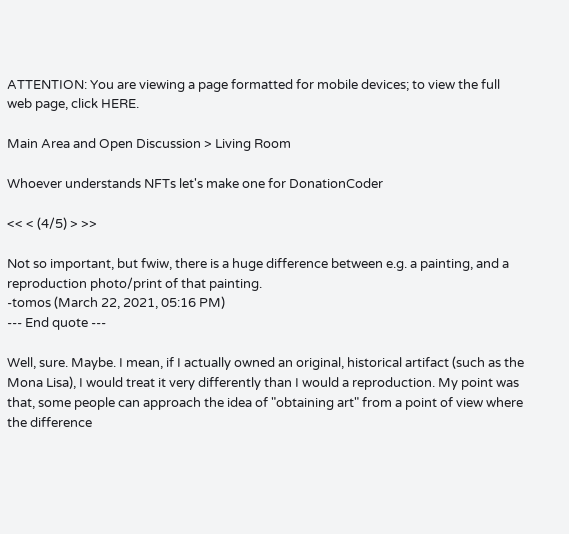ATTENTION: You are viewing a page formatted for mobile devices; to view the full web page, click HERE.

Main Area and Open Discussion > Living Room

Whoever understands NFTs let's make one for DonationCoder

<< < (4/5) > >>

Not so important, but fwiw, there is a huge difference between e.g. a painting, and a reproduction photo/print of that painting.
-tomos (March 22, 2021, 05:16 PM)
--- End quote ---

Well, sure. Maybe. I mean, if I actually owned an original, historical artifact (such as the Mona Lisa), I would treat it very differently than I would a reproduction. My point was that, some people can approach the idea of "obtaining art" from a point of view where the difference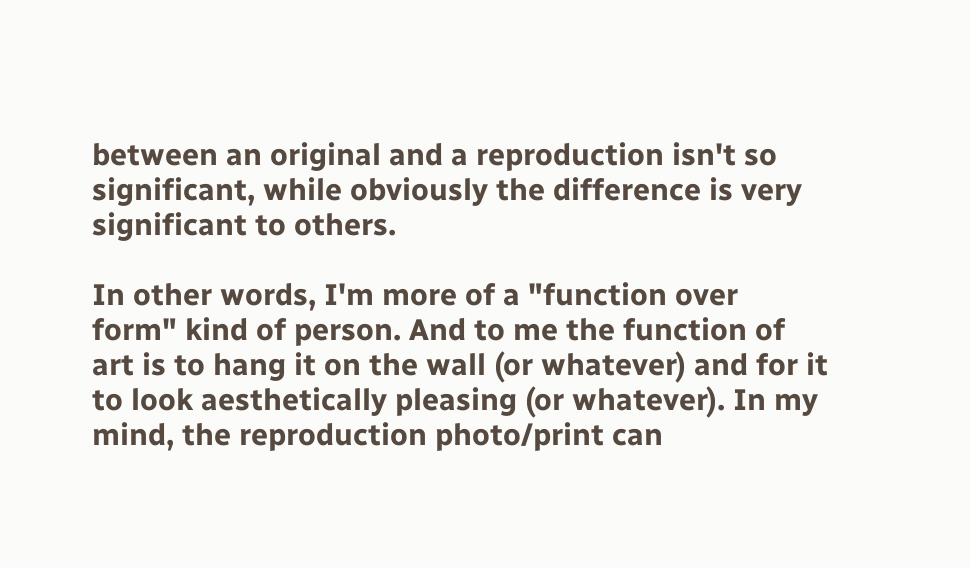between an original and a reproduction isn't so significant, while obviously the difference is very significant to others.

In other words, I'm more of a "function over form" kind of person. And to me the function of art is to hang it on the wall (or whatever) and for it to look aesthetically pleasing (or whatever). In my mind, the reproduction photo/print can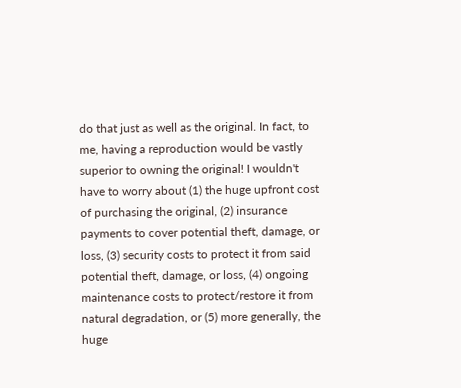do that just as well as the original. In fact, to me, having a reproduction would be vastly superior to owning the original! I wouldn't have to worry about (1) the huge upfront cost of purchasing the original, (2) insurance payments to cover potential theft, damage, or loss, (3) security costs to protect it from said potential theft, damage, or loss, (4) ongoing maintenance costs to protect/restore it from natural degradation, or (5) more generally, the huge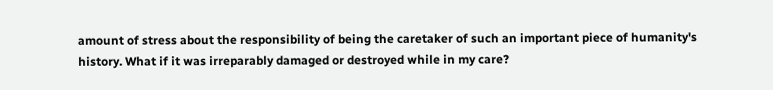amount of stress about the responsibility of being the caretaker of such an important piece of humanity's history. What if it was irreparably damaged or destroyed while in my care?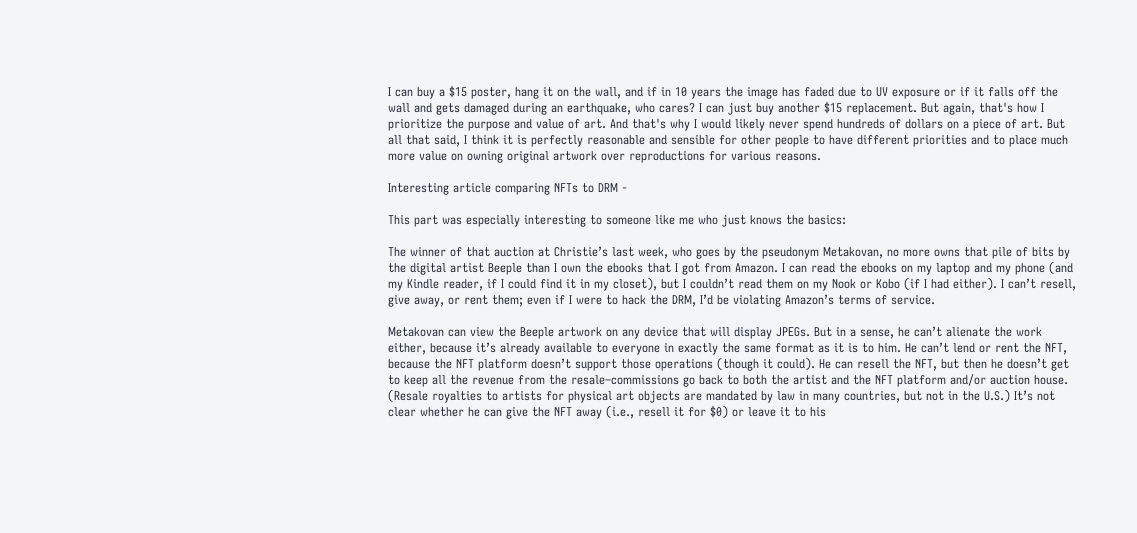I can buy a $15 poster, hang it on the wall, and if in 10 years the image has faded due to UV exposure or if it falls off the wall and gets damaged during an earthquake, who cares? I can just buy another $15 replacement. But again, that's how I prioritize the purpose and value of art. And that's why I would likely never spend hundreds of dollars on a piece of art. But all that said, I think it is perfectly reasonable and sensible for other people to have different priorities and to place much more value on owning original artwork over reproductions for various reasons.

Interesting article comparing NFTs to DRM -

This part was especially interesting to someone like me who just knows the basics:

The winner of that auction at Christie’s last week, who goes by the pseudonym Metakovan, no more owns that pile of bits by the digital artist Beeple than I own the ebooks that I got from Amazon. I can read the ebooks on my laptop and my phone (and my Kindle reader, if I could find it in my closet), but I couldn’t read them on my Nook or Kobo (if I had either). I can’t resell, give away, or rent them; even if I were to hack the DRM, I’d be violating Amazon’s terms of service.

Metakovan can view the Beeple artwork on any device that will display JPEGs. But in a sense, he can’t alienate the work either, because it’s already available to everyone in exactly the same format as it is to him. He can’t lend or rent the NFT, because the NFT platform doesn’t support those operations (though it could). He can resell the NFT, but then he doesn’t get to keep all the revenue from the resale–commissions go back to both the artist and the NFT platform and/or auction house. (Resale royalties to artists for physical art objects are mandated by law in many countries, but not in the U.S.) It’s not clear whether he can give the NFT away (i.e., resell it for $0) or leave it to his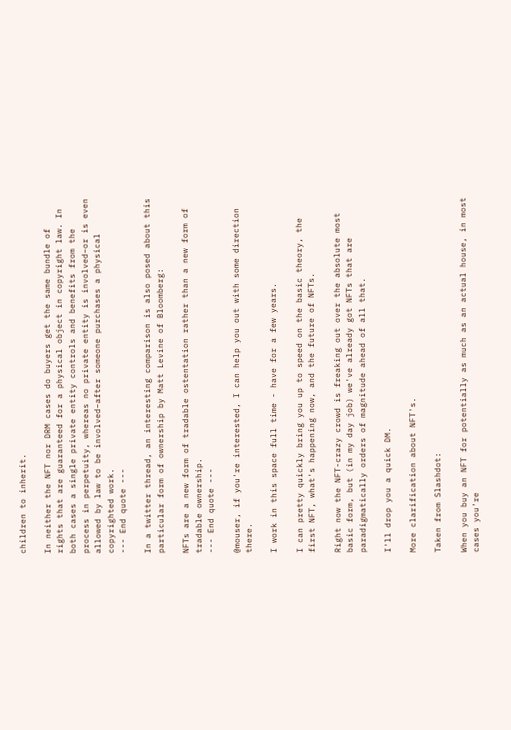children to inherit.

In neither the NFT nor DRM cases do buyers get the same bundle of rights that are guaranteed for a physical object in copyright law. In both cases a single private entity controls and benefits from the process in perpetuity, whereas no private entity is involved–or is even allowed by law to be involved–after someone purchases a physical copyrighted work.
--- End quote ---

In a twitter thread, an interesting comparison is also posed about this particular form of ownership by Matt Levine of Bloomberg:

NFTs are a new form of tradable ostentation rather than a new form of tradable ownership.
--- End quote ---

@mouser, if you're interested, I can help you out with some direction there.

I work in this space full time - have for a few years.

I can pretty quickly bring you up to speed on the basic theory, the first NFT, what's happening now, and the future of NFTs.

Right now the NFT-crazy crowd is freaking out over the absolute most basic form, but (in my day job) we've already got NFTs that are paradigmatically orders of magnitude ahead of all that.

I'll drop you a quick DM.

More clarification about NFT's.

Taken from Slashdot:

When you buy an NFT for potentially as much as an actual house, in most cases you're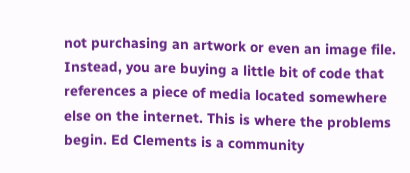not purchasing an artwork or even an image file. Instead, you are buying a little bit of code that references a piece of media located somewhere else on the internet. This is where the problems begin. Ed Clements is a community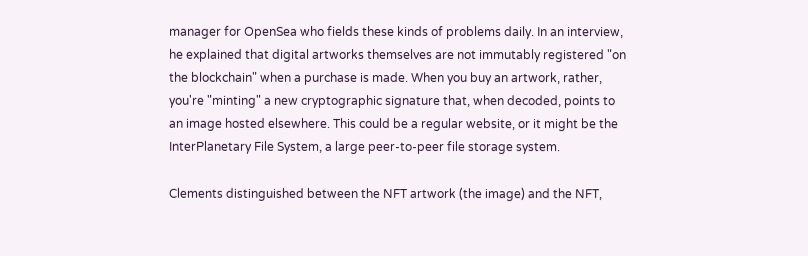manager for OpenSea who fields these kinds of problems daily. In an interview, he explained that digital artworks themselves are not immutably registered "on the blockchain" when a purchase is made. When you buy an artwork, rather, you're "minting" a new cryptographic signature that, when decoded, points to an image hosted elsewhere. This could be a regular website, or it might be the InterPlanetary File System, a large peer-to-peer file storage system.

Clements distinguished between the NFT artwork (the image) and the NFT,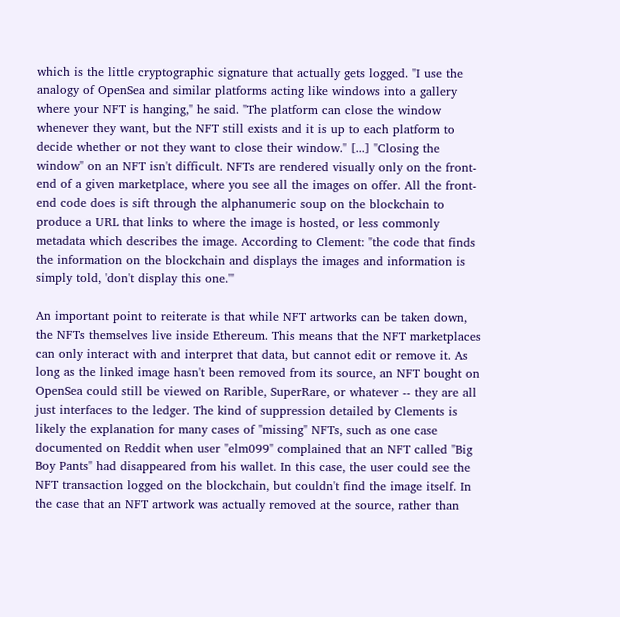which is the little cryptographic signature that actually gets logged. "I use the analogy of OpenSea and similar platforms acting like windows into a gallery where your NFT is hanging," he said. "The platform can close the window whenever they want, but the NFT still exists and it is up to each platform to decide whether or not they want to close their window." [...] "Closing the window" on an NFT isn't difficult. NFTs are rendered visually only on the front-end of a given marketplace, where you see all the images on offer. All the front-end code does is sift through the alphanumeric soup on the blockchain to produce a URL that links to where the image is hosted, or less commonly metadata which describes the image. According to Clement: "the code that finds the information on the blockchain and displays the images and information is simply told, 'don't display this one.'"

An important point to reiterate is that while NFT artworks can be taken down, the NFTs themselves live inside Ethereum. This means that the NFT marketplaces can only interact with and interpret that data, but cannot edit or remove it. As long as the linked image hasn't been removed from its source, an NFT bought on OpenSea could still be viewed on Rarible, SuperRare, or whatever -- they are all just interfaces to the ledger. The kind of suppression detailed by Clements is likely the explanation for many cases of "missing" NFTs, such as one case documented on Reddit when user "elm099" complained that an NFT called "Big Boy Pants" had disappeared from his wallet. In this case, the user could see the NFT transaction logged on the blockchain, but couldn't find the image itself. In the case that an NFT artwork was actually removed at the source, rather than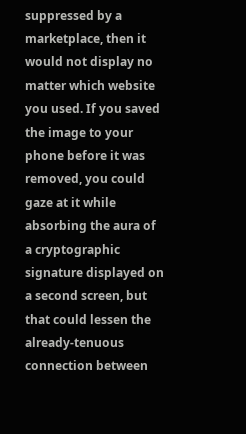suppressed by a marketplace, then it would not display no matter which website you used. If you saved the image to your phone before it was removed, you could gaze at it while absorbing the aura of a cryptographic signature displayed on a second screen, but that could lessen the already-tenuous connection between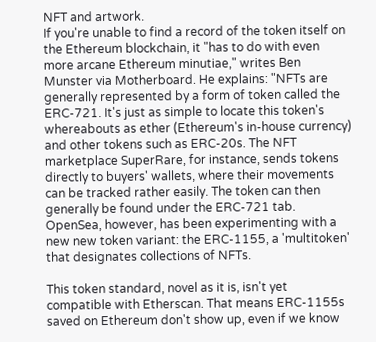NFT and artwork.
If you're unable to find a record of the token itself on the Ethereum blockchain, it "has to do with even more arcane Ethereum minutiae," writes Ben Munster via Motherboard. He explains: "NFTs are generally represented by a form of token called the ERC-721. It's just as simple to locate this token's whereabouts as ether (Ethereum's in-house currency) and other tokens such as ERC-20s. The NFT marketplace SuperRare, for instance, sends tokens directly to buyers' wallets, where their movements can be tracked rather easily. The token can then generally be found under the ERC-721 tab. OpenSea, however, has been experimenting with a new new token variant: the ERC-1155, a 'multitoken' that designates collections of NFTs.

This token standard, novel as it is, isn't yet compatible with Etherscan. That means ERC-1155s saved on Ethereum don't show up, even if we know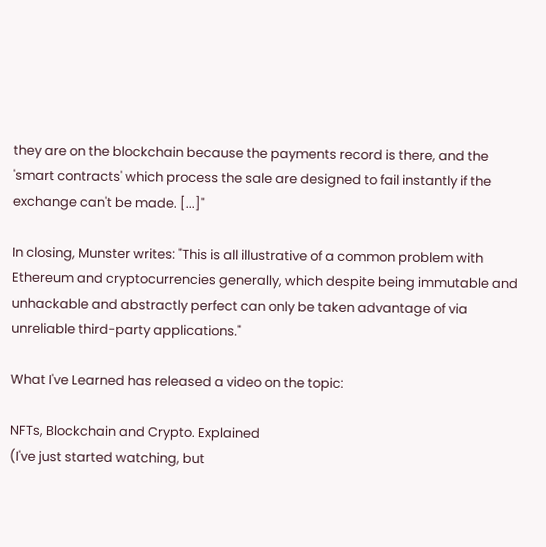they are on the blockchain because the payments record is there, and the 'smart contracts' which process the sale are designed to fail instantly if the exchange can't be made. [...]"

In closing, Munster writes: "This is all illustrative of a common problem with Ethereum and cryptocurrencies generally, which despite being immutable and unhackable and abstractly perfect can only be taken advantage of via unreliable third-party applications."

What I've Learned has released a video on the topic:

NFTs, Blockchain and Crypto. Explained
(I've just started watching, but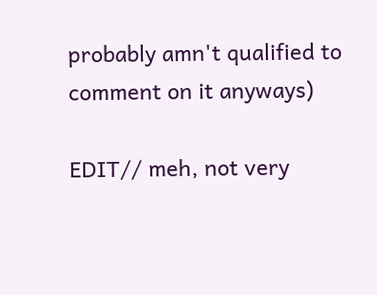probably amn't qualified to comment on it anyways)

EDIT// meh, not very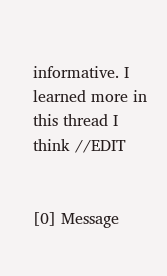informative. I learned more in this thread I think //EDIT


[0] Message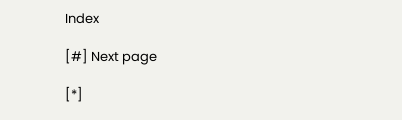Index

[#] Next page

[*]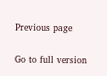Previous page

Go to full version